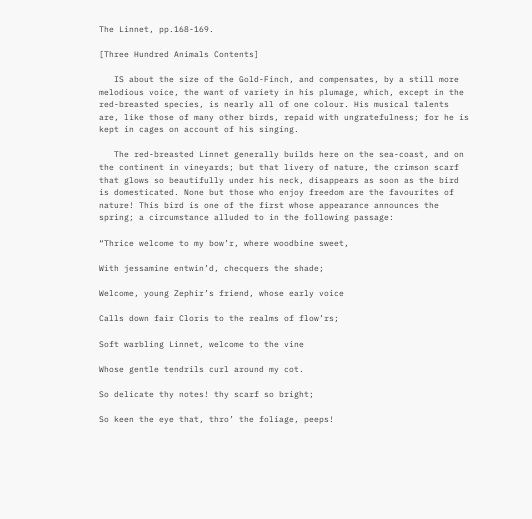The Linnet, pp.168-169.

[Three Hundred Animals Contents]

   IS about the size of the Gold-Finch, and compensates, by a still more melodious voice, the want of variety in his plumage, which, except in the red-breasted species, is nearly all of one colour. His musical talents are, like those of many other birds, repaid with ungratefulness; for he is kept in cages on account of his singing.

   The red-breasted Linnet generally builds here on the sea-coast, and on the continent in vineyards; but that livery of nature, the crimson scarf that glows so beautifully under his neck, disappears as soon as the bird is domesticated. None but those who enjoy freedom are the favourites of nature! This bird is one of the first whose appearance announces the spring; a circumstance alluded to in the following passage:

“Thrice welcome to my bow’r, where woodbine sweet,

With jessamine entwin’d, checquers the shade;

Welcome, young Zephir’s friend, whose early voice

Calls down fair Cloris to the realms of flow’rs;

Soft warbling Linnet, welcome to the vine

Whose gentle tendrils curl around my cot.

So delicate thy notes! thy scarf so bright;

So keen the eye that, thro’ the foliage, peeps!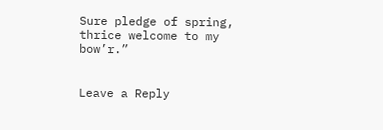Sure pledge of spring, thrice welcome to my bow’r.”


Leave a Reply